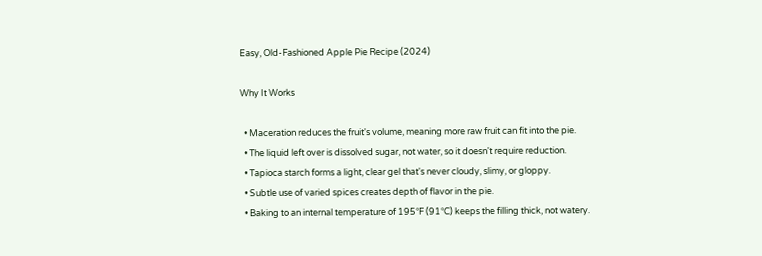Easy, Old-Fashioned Apple Pie Recipe (2024)

Why It Works

  • Maceration reduces the fruit's volume, meaning more raw fruit can fit into the pie.
  • The liquid left over is dissolved sugar, not water, so it doesn't require reduction.
  • Tapioca starch forms a light, clear gel that's never cloudy, slimy, or gloppy.
  • Subtle use of varied spices creates depth of flavor in the pie.
  • Baking to an internal temperature of 195°F (91°C) keeps the filling thick, not watery.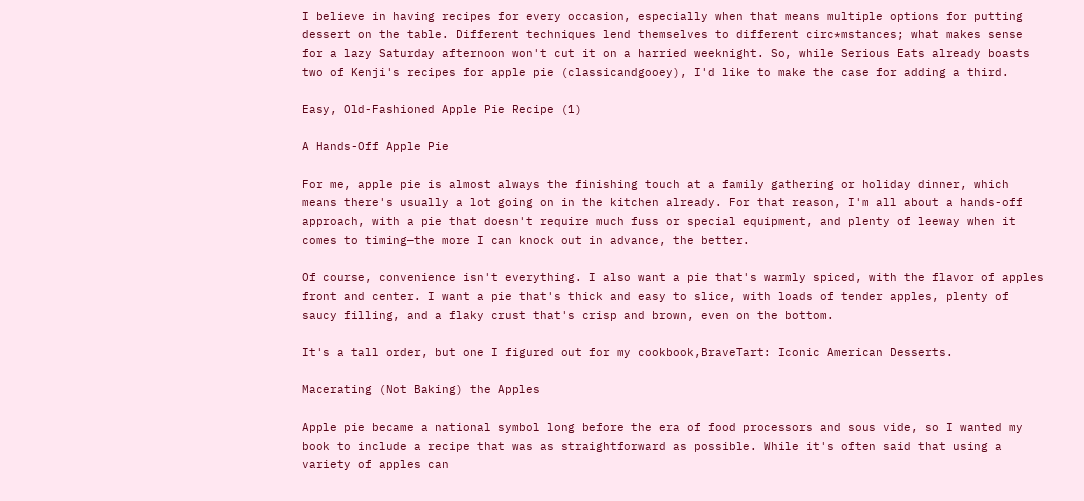I believe in having recipes for every occasion, especially when that means multiple options for putting dessert on the table. Different techniques lend themselves to different circ*mstances; what makes sense for a lazy Saturday afternoon won't cut it on a harried weeknight. So, while Serious Eats already boasts two of Kenji's recipes for apple pie (classicandgooey), I'd like to make the case for adding a third.

Easy, Old-Fashioned Apple Pie Recipe (1)

A Hands-Off Apple Pie

For me, apple pie is almost always the finishing touch at a family gathering or holiday dinner, which means there's usually a lot going on in the kitchen already. For that reason, I'm all about a hands-off approach, with a pie that doesn't require much fuss or special equipment, and plenty of leeway when it comes to timing—the more I can knock out in advance, the better.

Of course, convenience isn't everything. I also want a pie that's warmly spiced, with the flavor of apples front and center. I want a pie that's thick and easy to slice, with loads of tender apples, plenty of saucy filling, and a flaky crust that's crisp and brown, even on the bottom.

It's a tall order, but one I figured out for my cookbook,BraveTart: Iconic American Desserts.

Macerating (Not Baking) the Apples

Apple pie became a national symbol long before the era of food processors and sous vide, so I wanted my book to include a recipe that was as straightforward as possible. While it's often said that using a variety of apples can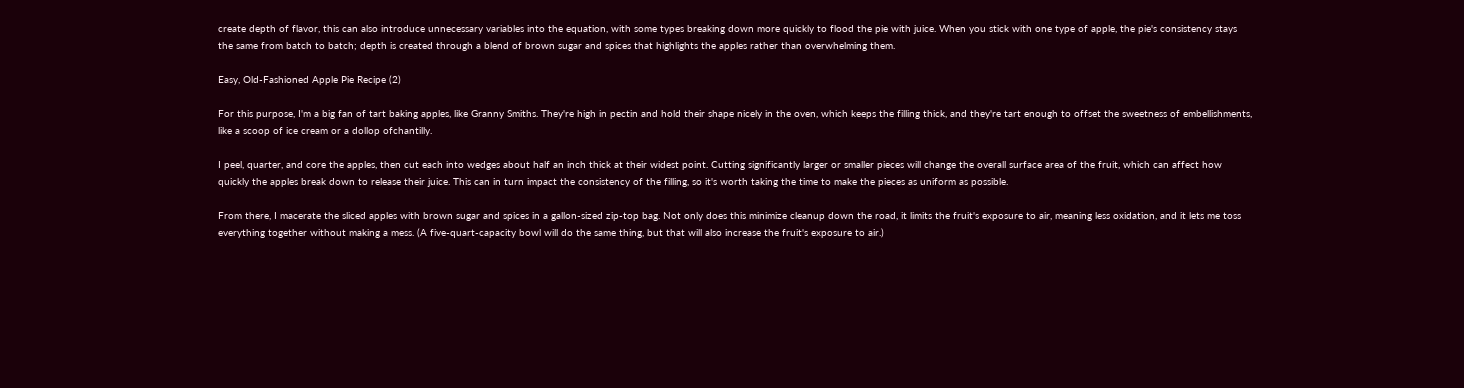create depth of flavor, this can also introduce unnecessary variables into the equation, with some types breaking down more quickly to flood the pie with juice. When you stick with one type of apple, the pie's consistency stays the same from batch to batch; depth is created through a blend of brown sugar and spices that highlights the apples rather than overwhelming them.

Easy, Old-Fashioned Apple Pie Recipe (2)

For this purpose, I'm a big fan of tart baking apples, like Granny Smiths. They're high in pectin and hold their shape nicely in the oven, which keeps the filling thick, and they're tart enough to offset the sweetness of embellishments, like a scoop of ice cream or a dollop ofchantilly.

I peel, quarter, and core the apples, then cut each into wedges about half an inch thick at their widest point. Cutting significantly larger or smaller pieces will change the overall surface area of the fruit, which can affect how quickly the apples break down to release their juice. This can in turn impact the consistency of the filling, so it's worth taking the time to make the pieces as uniform as possible.

From there, I macerate the sliced apples with brown sugar and spices in a gallon-sized zip-top bag. Not only does this minimize cleanup down the road, it limits the fruit's exposure to air, meaning less oxidation, and it lets me toss everything together without making a mess. (A five-quart-capacity bowl will do the same thing, but that will also increase the fruit's exposure to air.)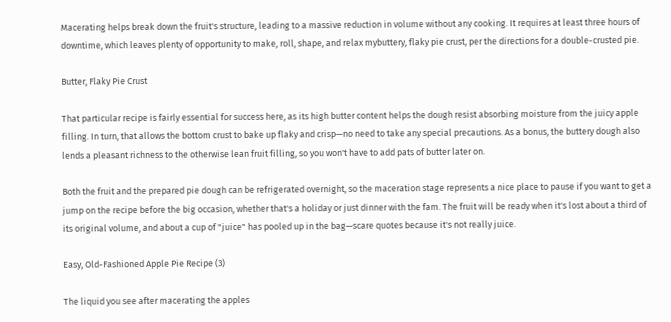Macerating helps break down the fruit's structure, leading to a massive reduction in volume without any cooking. It requires at least three hours of downtime, which leaves plenty of opportunity to make, roll, shape, and relax mybuttery, flaky pie crust, per the directions for a double-crusted pie.

Butter, Flaky Pie Crust

That particular recipe is fairly essential for success here, as its high butter content helps the dough resist absorbing moisture from the juicy apple filling. In turn, that allows the bottom crust to bake up flaky and crisp—no need to take any special precautions. As a bonus, the buttery dough also lends a pleasant richness to the otherwise lean fruit filling, so you won't have to add pats of butter later on.

Both the fruit and the prepared pie dough can be refrigerated overnight, so the maceration stage represents a nice place to pause if you want to get a jump on the recipe before the big occasion, whether that's a holiday or just dinner with the fam. The fruit will be ready when it's lost about a third of its original volume, and about a cup of "juice" has pooled up in the bag—scare quotes because it's not really juice.

Easy, Old-Fashioned Apple Pie Recipe (3)

The liquid you see after macerating the apples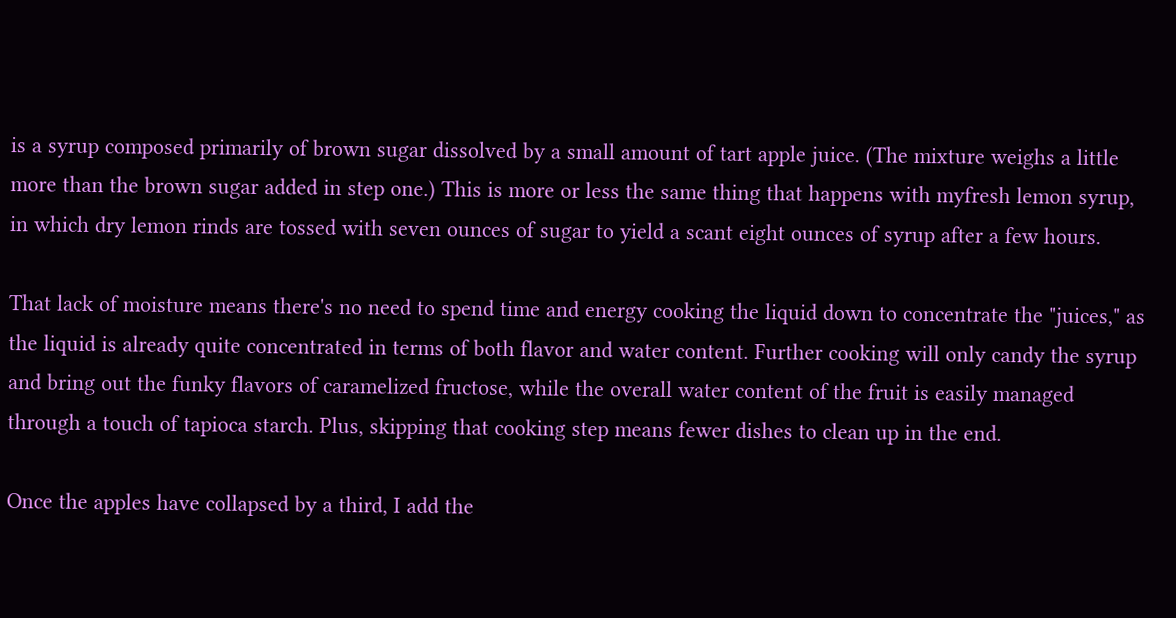is a syrup composed primarily of brown sugar dissolved by a small amount of tart apple juice. (The mixture weighs a little more than the brown sugar added in step one.) This is more or less the same thing that happens with myfresh lemon syrup, in which dry lemon rinds are tossed with seven ounces of sugar to yield a scant eight ounces of syrup after a few hours.

That lack of moisture means there's no need to spend time and energy cooking the liquid down to concentrate the "juices," as the liquid is already quite concentrated in terms of both flavor and water content. Further cooking will only candy the syrup and bring out the funky flavors of caramelized fructose, while the overall water content of the fruit is easily managed through a touch of tapioca starch. Plus, skipping that cooking step means fewer dishes to clean up in the end.

Once the apples have collapsed by a third, I add the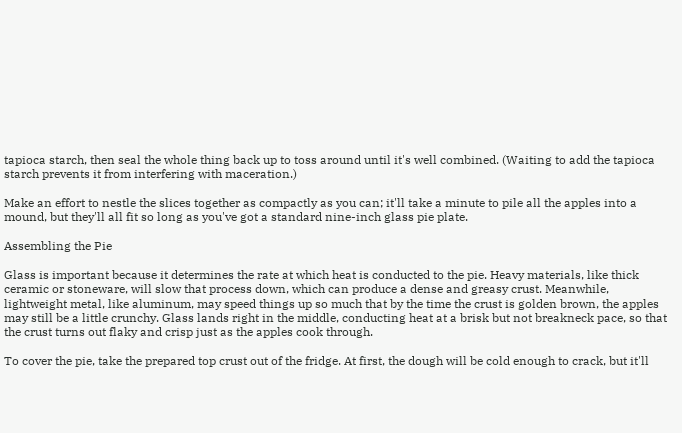tapioca starch, then seal the whole thing back up to toss around until it's well combined. (Waiting to add the tapioca starch prevents it from interfering with maceration.)

Make an effort to nestle the slices together as compactly as you can; it'll take a minute to pile all the apples into a mound, but they'll all fit so long as you've got a standard nine-inch glass pie plate.

Assembling the Pie

Glass is important because it determines the rate at which heat is conducted to the pie. Heavy materials, like thick ceramic or stoneware, will slow that process down, which can produce a dense and greasy crust. Meanwhile, lightweight metal, like aluminum, may speed things up so much that by the time the crust is golden brown, the apples may still be a little crunchy. Glass lands right in the middle, conducting heat at a brisk but not breakneck pace, so that the crust turns out flaky and crisp just as the apples cook through.

To cover the pie, take the prepared top crust out of the fridge. At first, the dough will be cold enough to crack, but it'll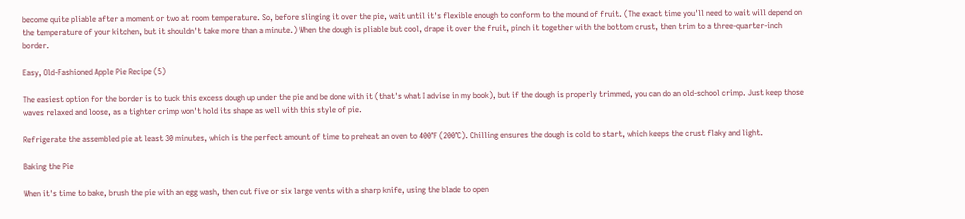become quite pliable after a moment or two at room temperature. So, before slinging it over the pie, wait until it's flexible enough to conform to the mound of fruit. (The exact time you'll need to wait will depend on the temperature of your kitchen, but it shouldn't take more than a minute.) When the dough is pliable but cool, drape it over the fruit, pinch it together with the bottom crust, then trim to a three-quarter-inch border.

Easy, Old-Fashioned Apple Pie Recipe (5)

The easiest option for the border is to tuck this excess dough up under the pie and be done with it (that's what I advise in my book), but if the dough is properly trimmed, you can do an old-school crimp. Just keep those waves relaxed and loose, as a tighter crimp won't hold its shape as well with this style of pie.

Refrigerate the assembled pie at least 30 minutes, which is the perfect amount of time to preheat an oven to 400°F (200°C). Chilling ensures the dough is cold to start, which keeps the crust flaky and light.

Baking the Pie

When it's time to bake, brush the pie with an egg wash, then cut five or six large vents with a sharp knife, using the blade to open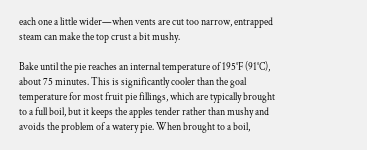each one a little wider—when vents are cut too narrow, entrapped steam can make the top crust a bit mushy.

Bake until the pie reaches an internal temperature of 195°F (91°C), about 75 minutes. This is significantly cooler than the goal temperature for most fruit pie fillings, which are typically brought to a full boil, but it keeps the apples tender rather than mushy and avoids the problem of a watery pie. When brought to a boil,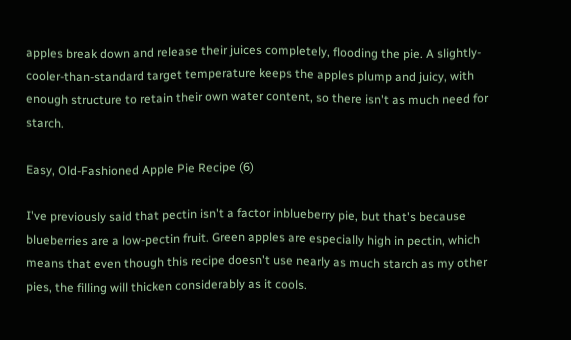apples break down and release their juices completely, flooding the pie. A slightly-cooler-than-standard target temperature keeps the apples plump and juicy, with enough structure to retain their own water content, so there isn't as much need for starch.

Easy, Old-Fashioned Apple Pie Recipe (6)

I've previously said that pectin isn't a factor inblueberry pie, but that's because blueberries are a low-pectin fruit. Green apples are especially high in pectin, which means that even though this recipe doesn't use nearly as much starch as my other pies, the filling will thicken considerably as it cools.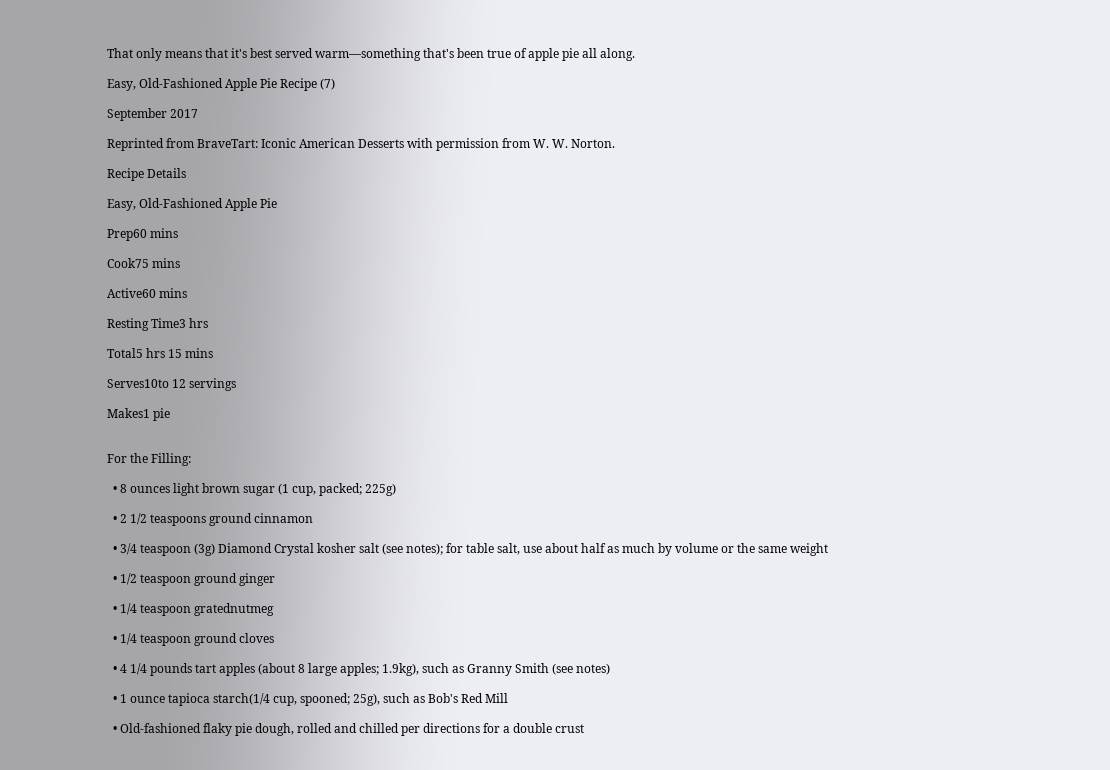That only means that it's best served warm—something that's been true of apple pie all along.

Easy, Old-Fashioned Apple Pie Recipe (7)

September 2017

Reprinted from BraveTart: Iconic American Desserts with permission from W. W. Norton.

Recipe Details

Easy, Old-Fashioned Apple Pie

Prep60 mins

Cook75 mins

Active60 mins

Resting Time3 hrs

Total5 hrs 15 mins

Serves10to 12 servings

Makes1 pie


For the Filling:

  • 8 ounces light brown sugar (1 cup, packed; 225g)

  • 2 1/2 teaspoons ground cinnamon

  • 3/4 teaspoon (3g) Diamond Crystal kosher salt (see notes); for table salt, use about half as much by volume or the same weight

  • 1/2 teaspoon ground ginger

  • 1/4 teaspoon gratednutmeg

  • 1/4 teaspoon ground cloves

  • 4 1/4 pounds tart apples (about 8 large apples; 1.9kg), such as Granny Smith (see notes)

  • 1 ounce tapioca starch(1/4 cup, spooned; 25g), such as Bob's Red Mill

  • Old-fashioned flaky pie dough, rolled and chilled per directions for a double crust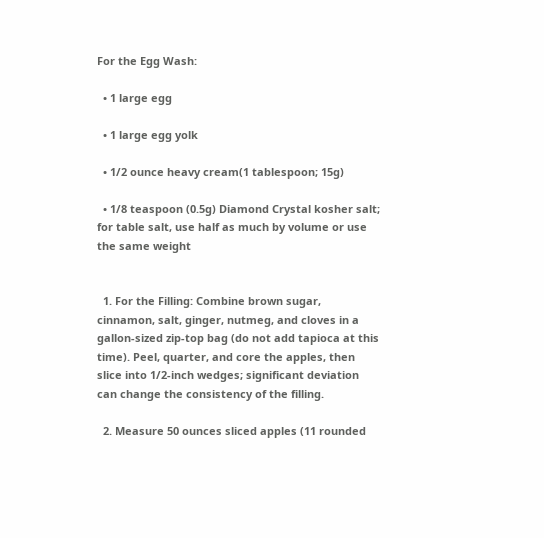For the Egg Wash:

  • 1 large egg

  • 1 large egg yolk

  • 1/2 ounce heavy cream(1 tablespoon; 15g)

  • 1/8 teaspoon (0.5g) Diamond Crystal kosher salt; for table salt, use half as much by volume or use the same weight


  1. For the Filling: Combine brown sugar, cinnamon, salt, ginger, nutmeg, and cloves in a gallon-sized zip-top bag (do not add tapioca at this time). Peel, quarter, and core the apples, then slice into 1/2-inch wedges; significant deviation can change the consistency of the filling.

  2. Measure 50 ounces sliced apples (11 rounded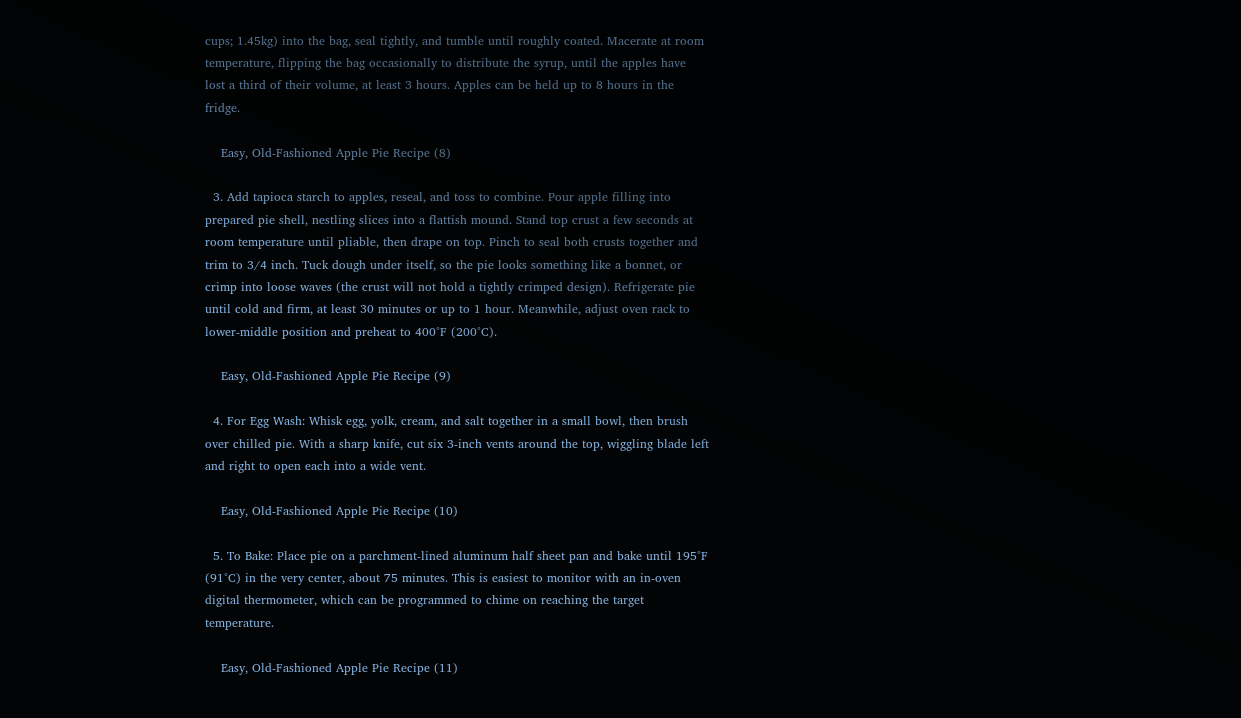cups; 1.45kg) into the bag, seal tightly, and tumble until roughly coated. Macerate at room temperature, flipping the bag occasionally to distribute the syrup, until the apples have lost a third of their volume, at least 3 hours. Apples can be held up to 8 hours in the fridge.

    Easy, Old-Fashioned Apple Pie Recipe (8)

  3. Add tapioca starch to apples, reseal, and toss to combine. Pour apple filling into prepared pie shell, nestling slices into a flattish mound. Stand top crust a few seconds at room temperature until pliable, then drape on top. Pinch to seal both crusts together and trim to 3/4 inch. Tuck dough under itself, so the pie looks something like a bonnet, or crimp into loose waves (the crust will not hold a tightly crimped design). Refrigerate pie until cold and firm, at least 30 minutes or up to 1 hour. Meanwhile, adjust oven rack to lower-middle position and preheat to 400°F (200°C).

    Easy, Old-Fashioned Apple Pie Recipe (9)

  4. For Egg Wash: Whisk egg, yolk, cream, and salt together in a small bowl, then brush over chilled pie. With a sharp knife, cut six 3-inch vents around the top, wiggling blade left and right to open each into a wide vent.

    Easy, Old-Fashioned Apple Pie Recipe (10)

  5. To Bake: Place pie on a parchment-lined aluminum half sheet pan and bake until 195°F (91°C) in the very center, about 75 minutes. This is easiest to monitor with an in-oven digital thermometer, which can be programmed to chime on reaching the target temperature.

    Easy, Old-Fashioned Apple Pie Recipe (11)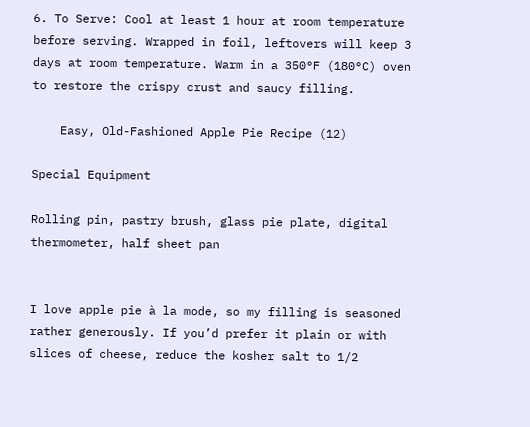6. To Serve: Cool at least 1 hour at room temperature before serving. Wrapped in foil, leftovers will keep 3 days at room temperature. Warm in a 350°F (180°C) oven to restore the crispy crust and saucy filling.

    Easy, Old-Fashioned Apple Pie Recipe (12)

Special Equipment

Rolling pin, pastry brush, glass pie plate, digital thermometer, half sheet pan


I love apple pie à la mode, so my filling is seasoned rather generously. If you’d prefer it plain or with slices of cheese, reduce the kosher salt to 1/2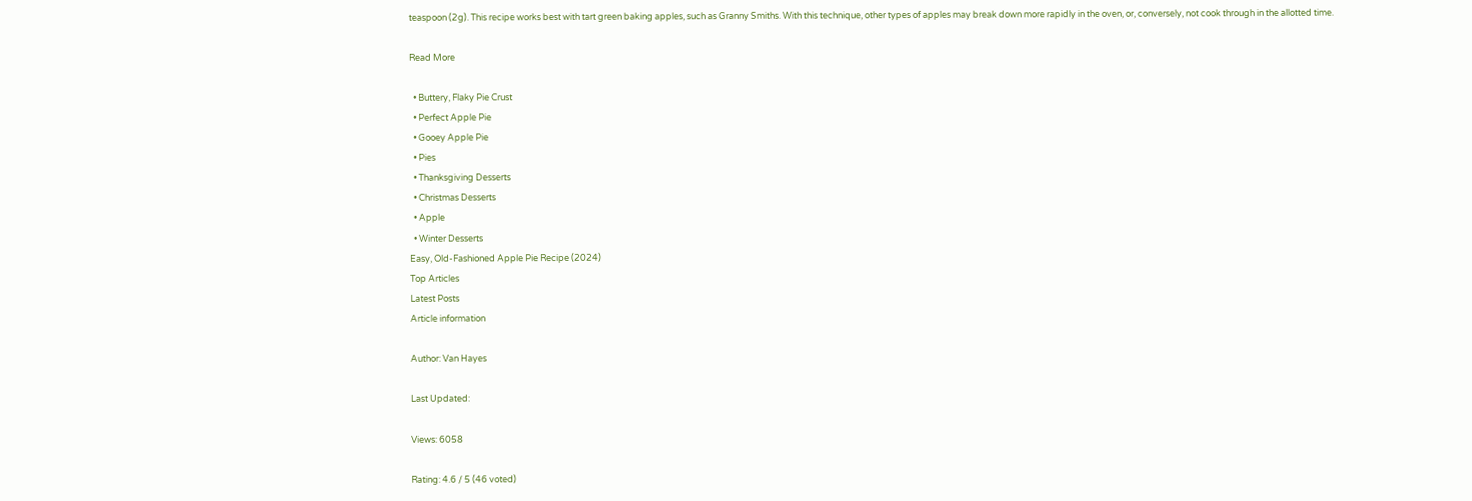teaspoon (2g). This recipe works best with tart green baking apples, such as Granny Smiths. With this technique, other types of apples may break down more rapidly in the oven, or, conversely, not cook through in the allotted time.

Read More

  • Buttery, Flaky Pie Crust
  • Perfect Apple Pie
  • Gooey Apple Pie
  • Pies
  • Thanksgiving Desserts
  • Christmas Desserts
  • Apple
  • Winter Desserts
Easy, Old-Fashioned Apple Pie Recipe (2024)
Top Articles
Latest Posts
Article information

Author: Van Hayes

Last Updated:

Views: 6058

Rating: 4.6 / 5 (46 voted)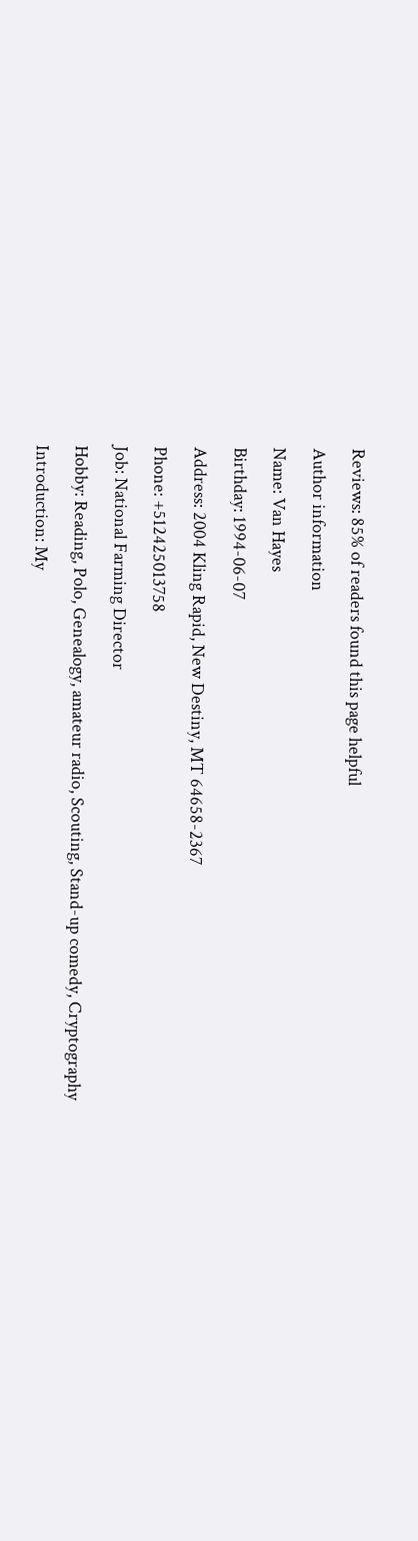Reviews: 85% of readers found this page helpful

Author information

Name: Van Hayes

Birthday: 1994-06-07

Address: 2004 Kling Rapid, New Destiny, MT 64658-2367

Phone: +512425013758

Job: National Farming Director

Hobby: Reading, Polo, Genealogy, amateur radio, Scouting, Stand-up comedy, Cryptography

Introduction: My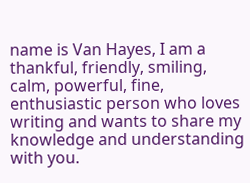name is Van Hayes, I am a thankful, friendly, smiling, calm, powerful, fine, enthusiastic person who loves writing and wants to share my knowledge and understanding with you.